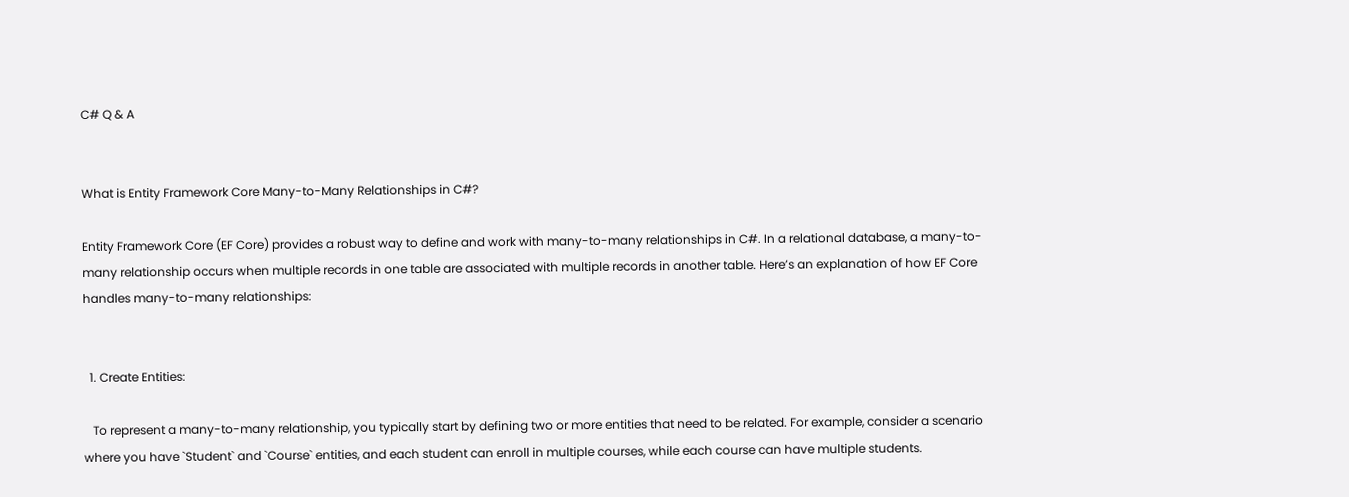C# Q & A


What is Entity Framework Core Many-to-Many Relationships in C#?

Entity Framework Core (EF Core) provides a robust way to define and work with many-to-many relationships in C#. In a relational database, a many-to-many relationship occurs when multiple records in one table are associated with multiple records in another table. Here’s an explanation of how EF Core handles many-to-many relationships:


  1. Create Entities:

   To represent a many-to-many relationship, you typically start by defining two or more entities that need to be related. For example, consider a scenario where you have `Student` and `Course` entities, and each student can enroll in multiple courses, while each course can have multiple students.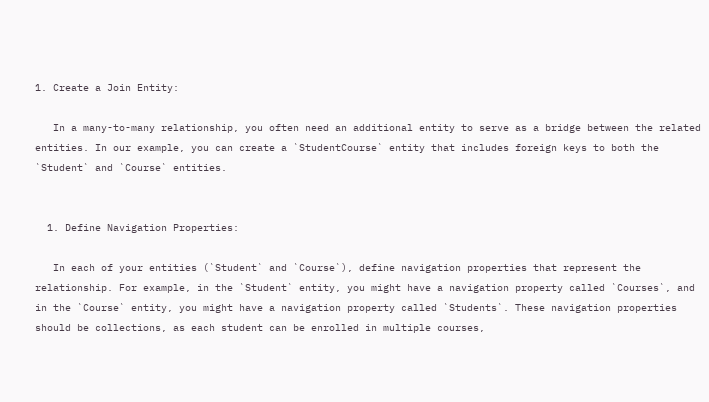1. Create a Join Entity:

   In a many-to-many relationship, you often need an additional entity to serve as a bridge between the related entities. In our example, you can create a `StudentCourse` entity that includes foreign keys to both the `Student` and `Course` entities.


  1. Define Navigation Properties:

   In each of your entities (`Student` and `Course`), define navigation properties that represent the relationship. For example, in the `Student` entity, you might have a navigation property called `Courses`, and in the `Course` entity, you might have a navigation property called `Students`. These navigation properties should be collections, as each student can be enrolled in multiple courses,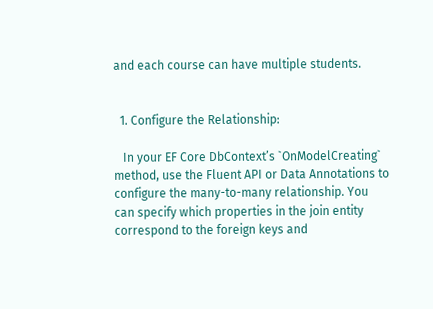and each course can have multiple students.


  1. Configure the Relationship:

   In your EF Core DbContext’s `OnModelCreating` method, use the Fluent API or Data Annotations to configure the many-to-many relationship. You can specify which properties in the join entity correspond to the foreign keys and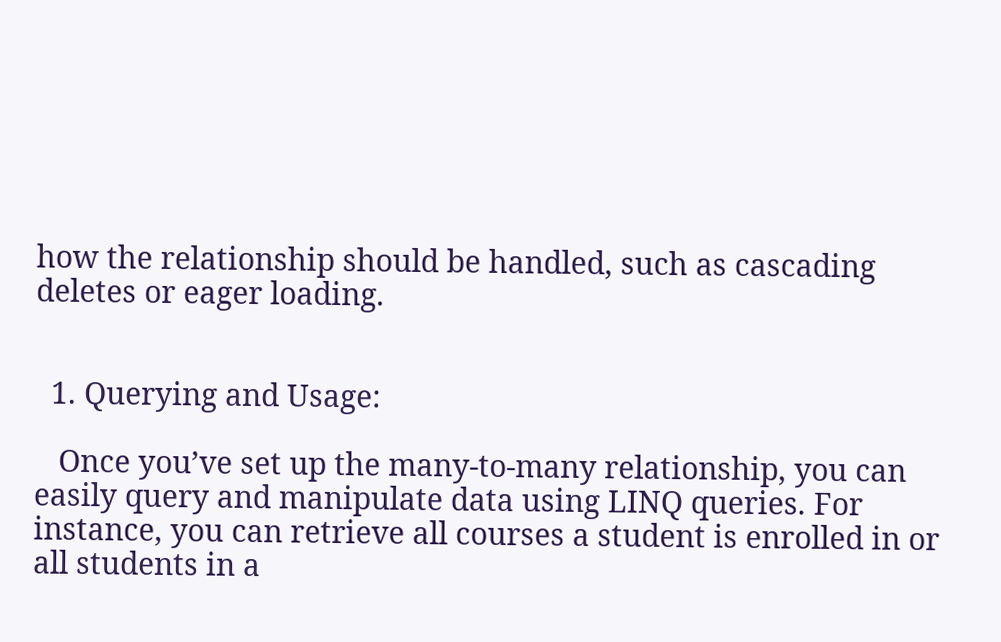how the relationship should be handled, such as cascading deletes or eager loading.


  1. Querying and Usage:

   Once you’ve set up the many-to-many relationship, you can easily query and manipulate data using LINQ queries. For instance, you can retrieve all courses a student is enrolled in or all students in a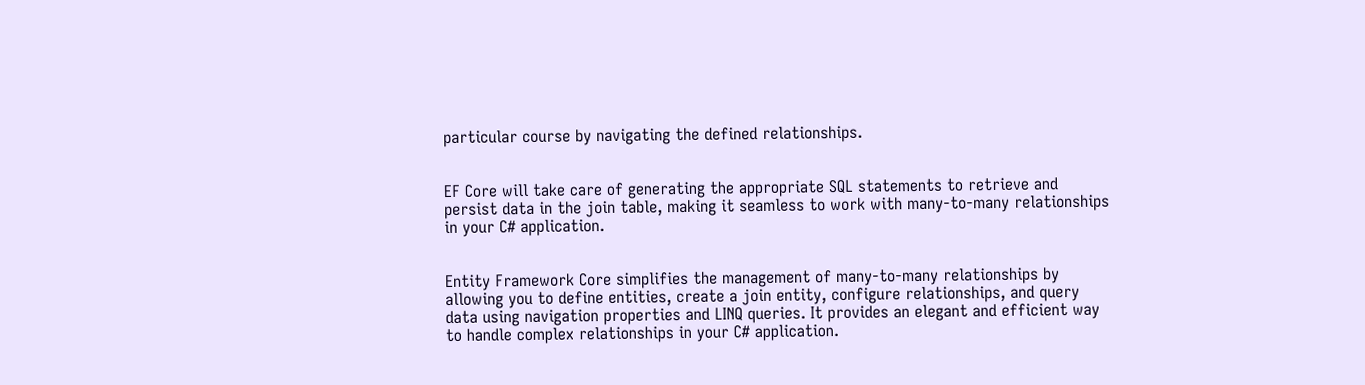particular course by navigating the defined relationships.


EF Core will take care of generating the appropriate SQL statements to retrieve and persist data in the join table, making it seamless to work with many-to-many relationships in your C# application.


Entity Framework Core simplifies the management of many-to-many relationships by allowing you to define entities, create a join entity, configure relationships, and query data using navigation properties and LINQ queries. It provides an elegant and efficient way to handle complex relationships in your C# application.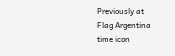Previously at
Flag Argentina
time icon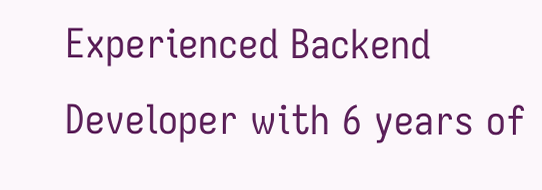Experienced Backend Developer with 6 years of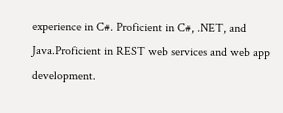experience in C#. Proficient in C#, .NET, and Java.Proficient in REST web services and web app development.